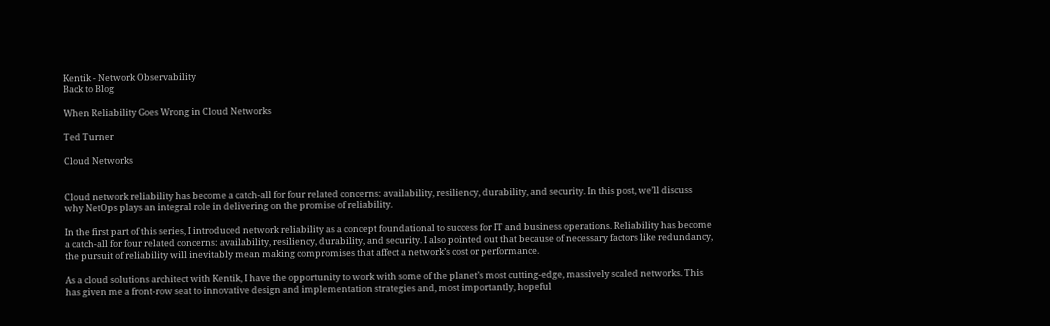Kentik - Network Observability
Back to Blog

When Reliability Goes Wrong in Cloud Networks

Ted Turner

Cloud Networks


Cloud network reliability has become a catch-all for four related concerns: availability, resiliency, durability, and security. In this post, we’ll discuss why NetOps plays an integral role in delivering on the promise of reliability.

In the first part of this series, I introduced network reliability as a concept foundational to success for IT and business operations. Reliability has become a catch-all for four related concerns: availability, resiliency, durability, and security. I also pointed out that because of necessary factors like redundancy, the pursuit of reliability will inevitably mean making compromises that affect a network’s cost or performance.

As a cloud solutions architect with Kentik, I have the opportunity to work with some of the planet’s most cutting-edge, massively scaled networks. This has given me a front-row seat to innovative design and implementation strategies and, most importantly, hopeful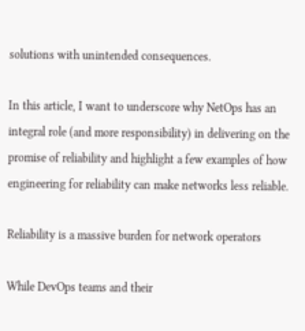solutions with unintended consequences.

In this article, I want to underscore why NetOps has an integral role (and more responsibility) in delivering on the promise of reliability and highlight a few examples of how engineering for reliability can make networks less reliable.

Reliability is a massive burden for network operators

While DevOps teams and their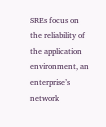SREs focus on the reliability of the application environment, an enterprise’s network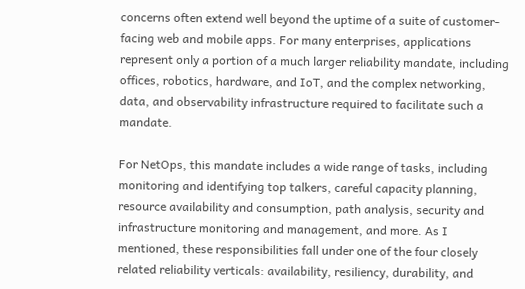concerns often extend well beyond the uptime of a suite of customer-facing web and mobile apps. For many enterprises, applications represent only a portion of a much larger reliability mandate, including offices, robotics, hardware, and IoT, and the complex networking, data, and observability infrastructure required to facilitate such a mandate.

For NetOps, this mandate includes a wide range of tasks, including monitoring and identifying top talkers, careful capacity planning, resource availability and consumption, path analysis, security and infrastructure monitoring and management, and more. As I mentioned, these responsibilities fall under one of the four closely related reliability verticals: availability, resiliency, durability, and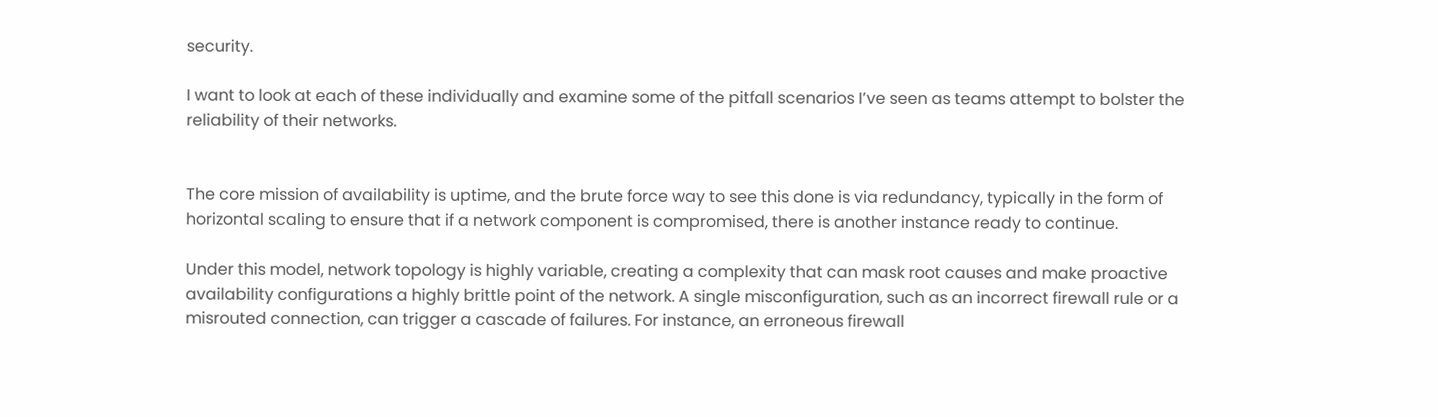security.

I want to look at each of these individually and examine some of the pitfall scenarios I’ve seen as teams attempt to bolster the reliability of their networks.


The core mission of availability is uptime, and the brute force way to see this done is via redundancy, typically in the form of horizontal scaling to ensure that if a network component is compromised, there is another instance ready to continue.

Under this model, network topology is highly variable, creating a complexity that can mask root causes and make proactive availability configurations a highly brittle point of the network. A single misconfiguration, such as an incorrect firewall rule or a misrouted connection, can trigger a cascade of failures. For instance, an erroneous firewall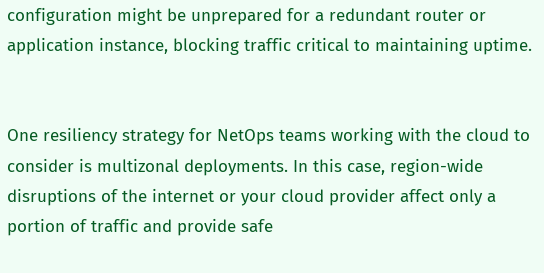configuration might be unprepared for a redundant router or application instance, blocking traffic critical to maintaining uptime.


One resiliency strategy for NetOps teams working with the cloud to consider is multizonal deployments. In this case, region-wide disruptions of the internet or your cloud provider affect only a portion of traffic and provide safe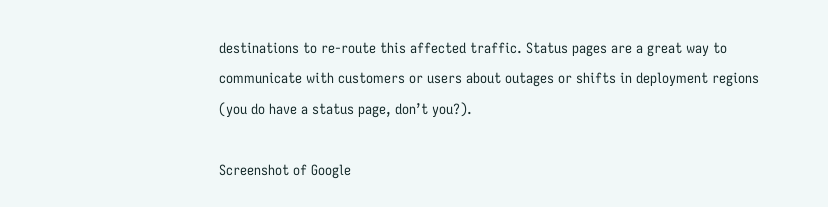destinations to re-route this affected traffic. Status pages are a great way to communicate with customers or users about outages or shifts in deployment regions (you do have a status page, don’t you?).

Screenshot of Google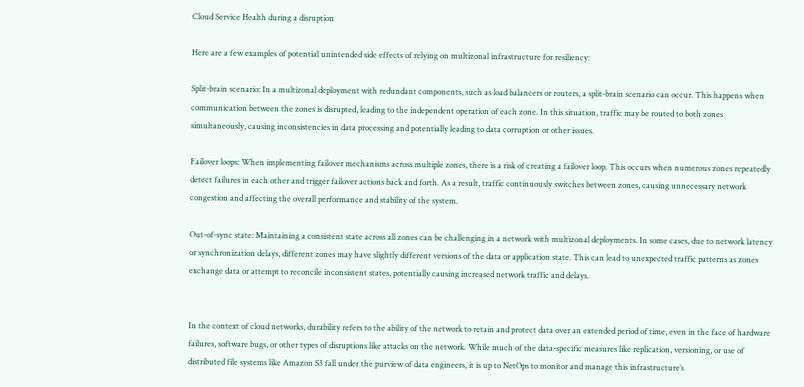Cloud Service Health during a disruption

Here are a few examples of potential unintended side effects of relying on multizonal infrastructure for resiliency:

Split-brain scenario: In a multizonal deployment with redundant components, such as load balancers or routers, a split-brain scenario can occur. This happens when communication between the zones is disrupted, leading to the independent operation of each zone. In this situation, traffic may be routed to both zones simultaneously, causing inconsistencies in data processing and potentially leading to data corruption or other issues.

Failover loops: When implementing failover mechanisms across multiple zones, there is a risk of creating a failover loop. This occurs when numerous zones repeatedly detect failures in each other and trigger failover actions back and forth. As a result, traffic continuously switches between zones, causing unnecessary network congestion and affecting the overall performance and stability of the system.

Out-of-sync state: Maintaining a consistent state across all zones can be challenging in a network with multizonal deployments. In some cases, due to network latency or synchronization delays, different zones may have slightly different versions of the data or application state. This can lead to unexpected traffic patterns as zones exchange data or attempt to reconcile inconsistent states, potentially causing increased network traffic and delays.


In the context of cloud networks, durability refers to the ability of the network to retain and protect data over an extended period of time, even in the face of hardware failures, software bugs, or other types of disruptions like attacks on the network. While much of the data-specific measures like replication, versioning, or use of distributed file systems like Amazon S3 fall under the purview of data engineers, it is up to NetOps to monitor and manage this infrastructure’s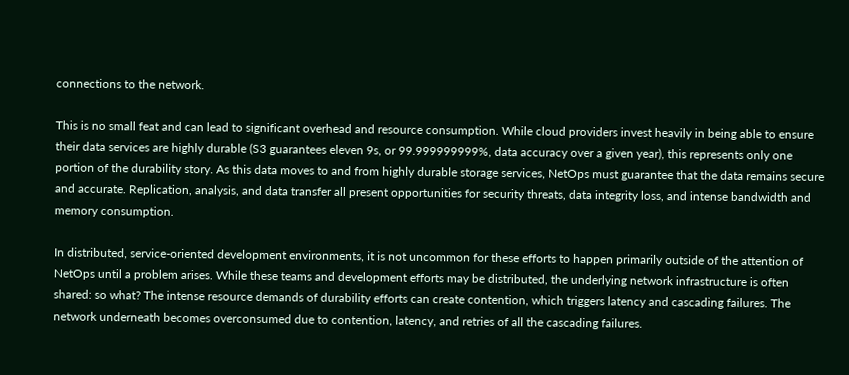connections to the network.

This is no small feat and can lead to significant overhead and resource consumption. While cloud providers invest heavily in being able to ensure their data services are highly durable (S3 guarantees eleven 9s, or 99.999999999%, data accuracy over a given year), this represents only one portion of the durability story. As this data moves to and from highly durable storage services, NetOps must guarantee that the data remains secure and accurate. Replication, analysis, and data transfer all present opportunities for security threats, data integrity loss, and intense bandwidth and memory consumption.

In distributed, service-oriented development environments, it is not uncommon for these efforts to happen primarily outside of the attention of NetOps until a problem arises. While these teams and development efforts may be distributed, the underlying network infrastructure is often shared: so what? The intense resource demands of durability efforts can create contention, which triggers latency and cascading failures. The network underneath becomes overconsumed due to contention, latency, and retries of all the cascading failures.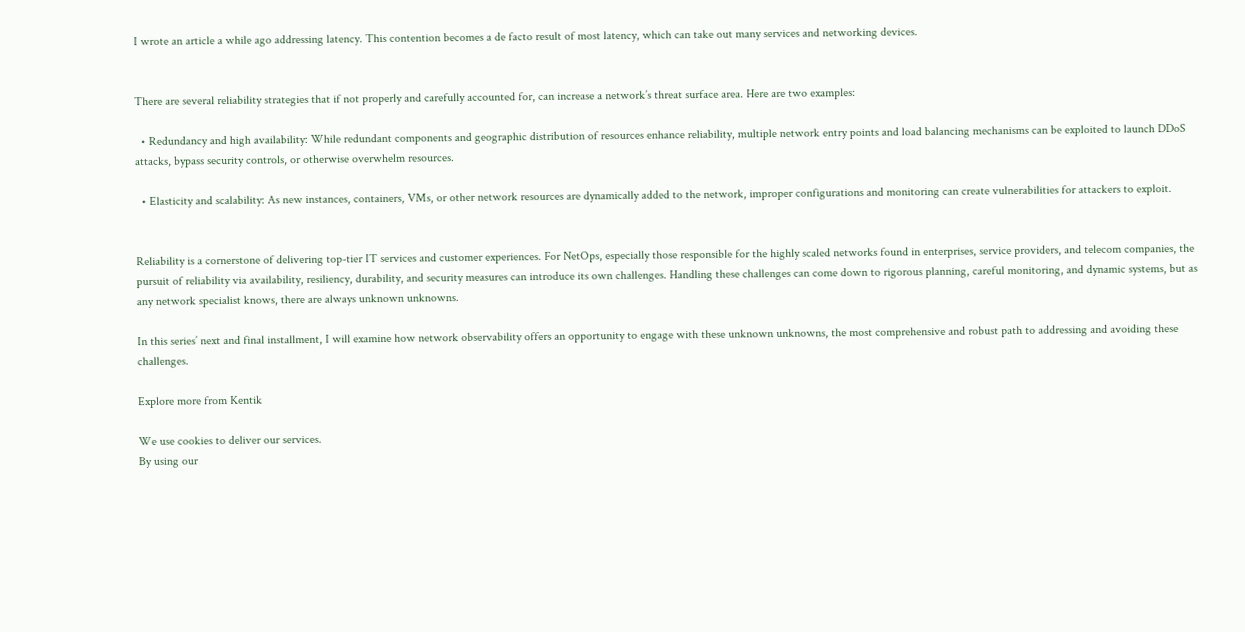I wrote an article a while ago addressing latency. This contention becomes a de facto result of most latency, which can take out many services and networking devices.


There are several reliability strategies that if not properly and carefully accounted for, can increase a network’s threat surface area. Here are two examples:

  • Redundancy and high availability: While redundant components and geographic distribution of resources enhance reliability, multiple network entry points and load balancing mechanisms can be exploited to launch DDoS attacks, bypass security controls, or otherwise overwhelm resources.

  • Elasticity and scalability: As new instances, containers, VMs, or other network resources are dynamically added to the network, improper configurations and monitoring can create vulnerabilities for attackers to exploit.


Reliability is a cornerstone of delivering top-tier IT services and customer experiences. For NetOps, especially those responsible for the highly scaled networks found in enterprises, service providers, and telecom companies, the pursuit of reliability via availability, resiliency, durability, and security measures can introduce its own challenges. Handling these challenges can come down to rigorous planning, careful monitoring, and dynamic systems, but as any network specialist knows, there are always unknown unknowns.

In this series’ next and final installment, I will examine how network observability offers an opportunity to engage with these unknown unknowns, the most comprehensive and robust path to addressing and avoiding these challenges.

Explore more from Kentik

We use cookies to deliver our services.
By using our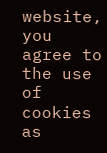website, you agree to the use of cookies as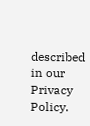described in our Privacy Policy.